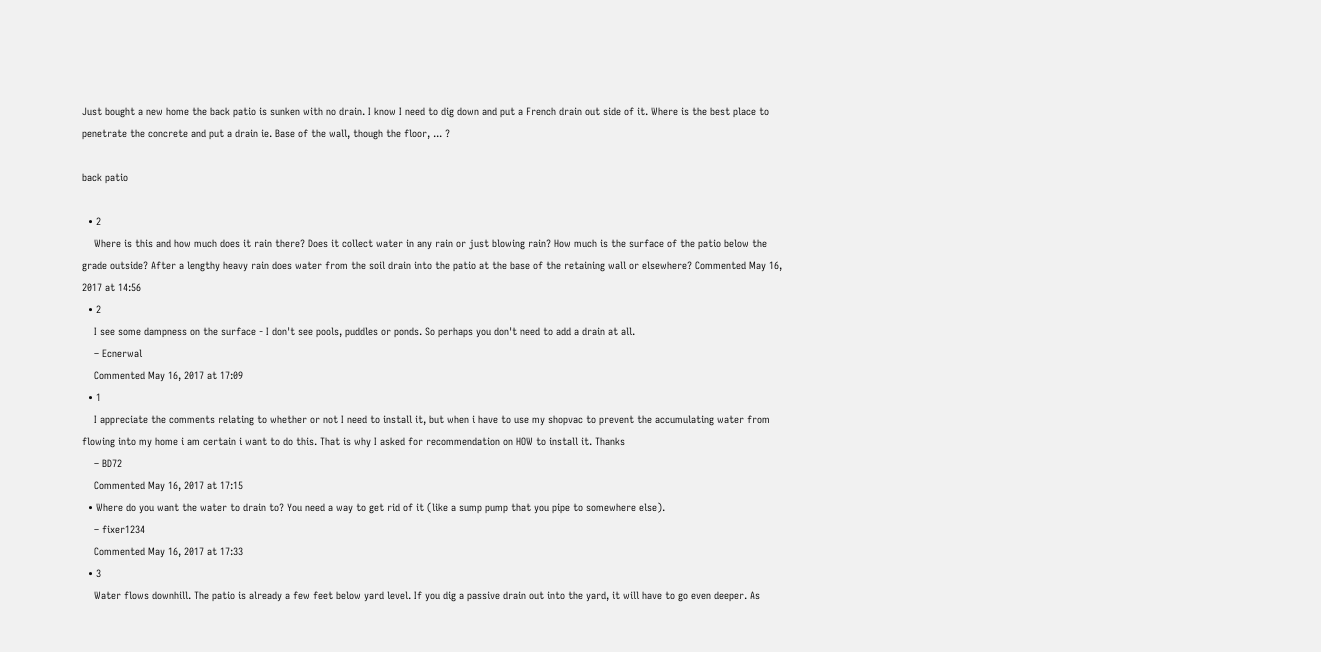Just bought a new home the back patio is sunken with no drain. I know I need to dig down and put a French drain out side of it. Where is the best place to penetrate the concrete and put a drain ie. Base of the wall, though the floor, ... ?

back patio

  • 2
    Where is this and how much does it rain there? Does it collect water in any rain or just blowing rain? How much is the surface of the patio below the grade outside? After a lengthy heavy rain does water from the soil drain into the patio at the base of the retaining wall or elsewhere? Commented May 16, 2017 at 14:56
  • 2
    I see some dampness on the surface - I don't see pools, puddles or ponds. So perhaps you don't need to add a drain at all.
    – Ecnerwal
    Commented May 16, 2017 at 17:09
  • 1
    I appreciate the comments relating to whether or not I need to install it, but when i have to use my shopvac to prevent the accumulating water from flowing into my home i am certain i want to do this. That is why I asked for recommendation on HOW to install it. Thanks
    – BD72
    Commented May 16, 2017 at 17:15
  • Where do you want the water to drain to? You need a way to get rid of it (like a sump pump that you pipe to somewhere else).
    – fixer1234
    Commented May 16, 2017 at 17:33
  • 3
    Water flows downhill. The patio is already a few feet below yard level. If you dig a passive drain out into the yard, it will have to go even deeper. As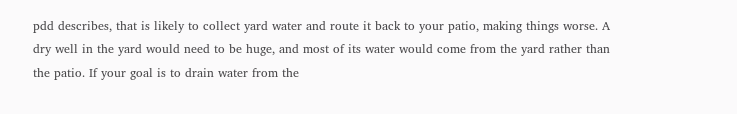pdd describes, that is likely to collect yard water and route it back to your patio, making things worse. A dry well in the yard would need to be huge, and most of its water would come from the yard rather than the patio. If your goal is to drain water from the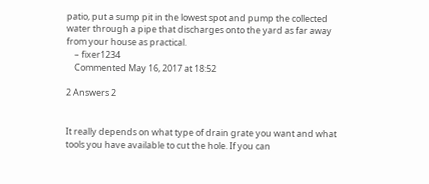patio, put a sump pit in the lowest spot and pump the collected water through a pipe that discharges onto the yard as far away from your house as practical.
    – fixer1234
    Commented May 16, 2017 at 18:52

2 Answers 2


It really depends on what type of drain grate you want and what tools you have available to cut the hole. If you can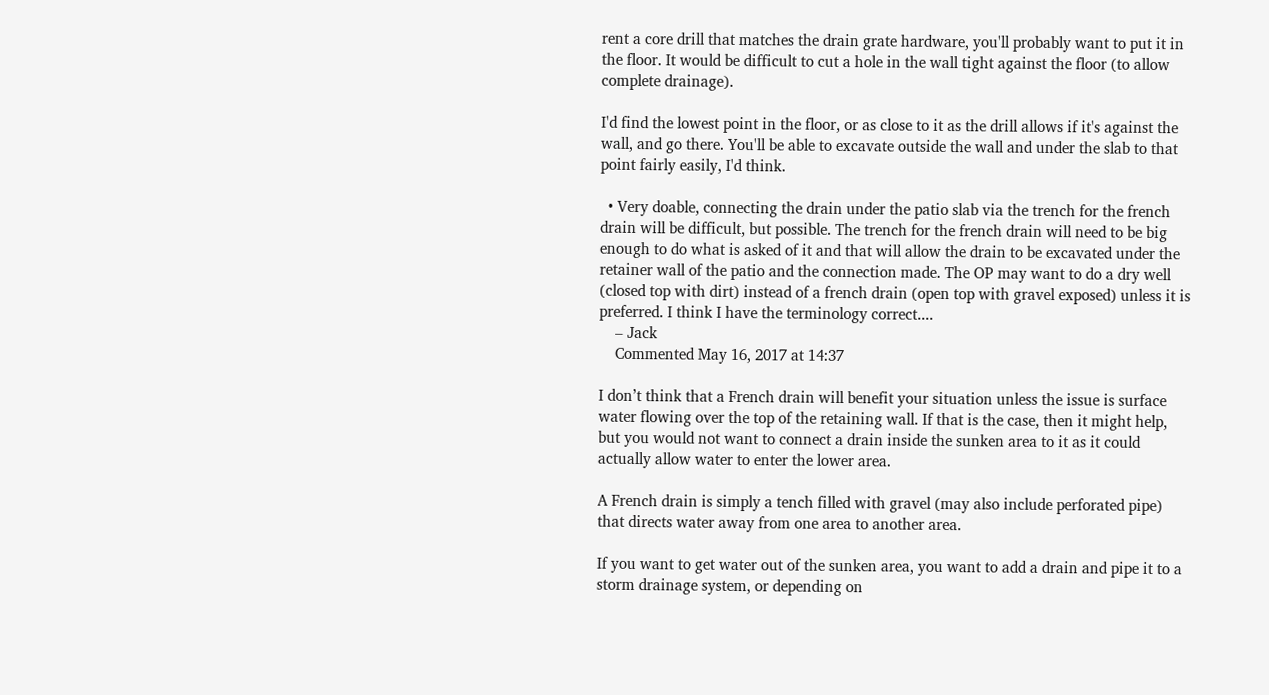rent a core drill that matches the drain grate hardware, you'll probably want to put it in the floor. It would be difficult to cut a hole in the wall tight against the floor (to allow complete drainage).

I'd find the lowest point in the floor, or as close to it as the drill allows if it's against the wall, and go there. You'll be able to excavate outside the wall and under the slab to that point fairly easily, I'd think.

  • Very doable, connecting the drain under the patio slab via the trench for the french drain will be difficult, but possible. The trench for the french drain will need to be big enough to do what is asked of it and that will allow the drain to be excavated under the retainer wall of the patio and the connection made. The OP may want to do a dry well (closed top with dirt) instead of a french drain (open top with gravel exposed) unless it is preferred. I think I have the terminology correct....
    – Jack
    Commented May 16, 2017 at 14:37

I don’t think that a French drain will benefit your situation unless the issue is surface water flowing over the top of the retaining wall. If that is the case, then it might help, but you would not want to connect a drain inside the sunken area to it as it could actually allow water to enter the lower area.

A French drain is simply a tench filled with gravel (may also include perforated pipe) that directs water away from one area to another area.

If you want to get water out of the sunken area, you want to add a drain and pipe it to a storm drainage system, or depending on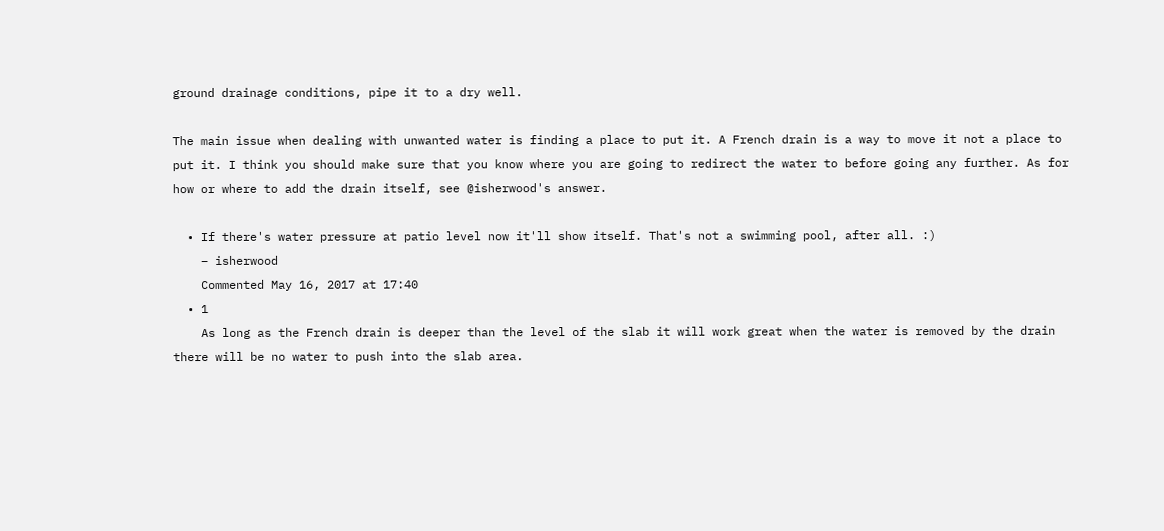ground drainage conditions, pipe it to a dry well.

The main issue when dealing with unwanted water is finding a place to put it. A French drain is a way to move it not a place to put it. I think you should make sure that you know where you are going to redirect the water to before going any further. As for how or where to add the drain itself, see @isherwood's answer.

  • If there's water pressure at patio level now it'll show itself. That's not a swimming pool, after all. :)
    – isherwood
    Commented May 16, 2017 at 17:40
  • 1
    As long as the French drain is deeper than the level of the slab it will work great when the water is removed by the drain there will be no water to push into the slab area.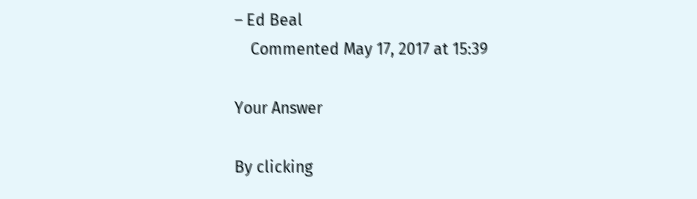– Ed Beal
    Commented May 17, 2017 at 15:39

Your Answer

By clicking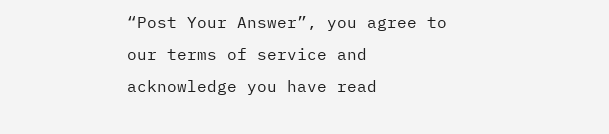“Post Your Answer”, you agree to our terms of service and acknowledge you have read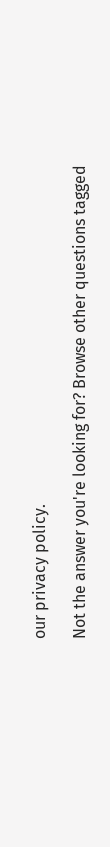our privacy policy.

Not the answer you're looking for? Browse other questions tagged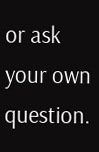or ask your own question.